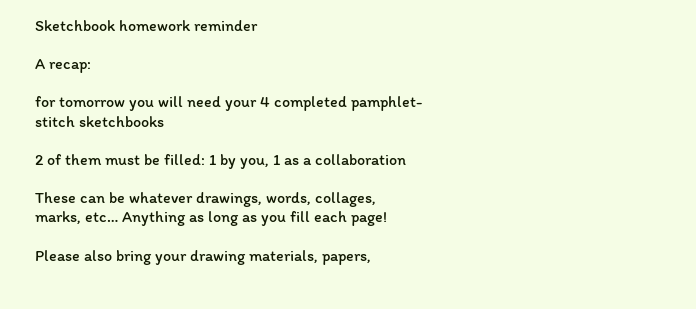Sketchbook homework reminder

A recap:

for tomorrow you will need your 4 completed pamphlet-stitch sketchbooks

2 of them must be filled: 1 by you, 1 as a collaboration

These can be whatever drawings, words, collages, marks, etc… Anything as long as you fill each page!

Please also bring your drawing materials, papers,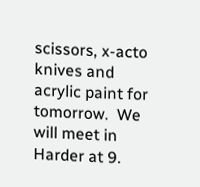scissors, x-acto knives and acrylic paint for tomorrow.  We will meet in Harder at 9.